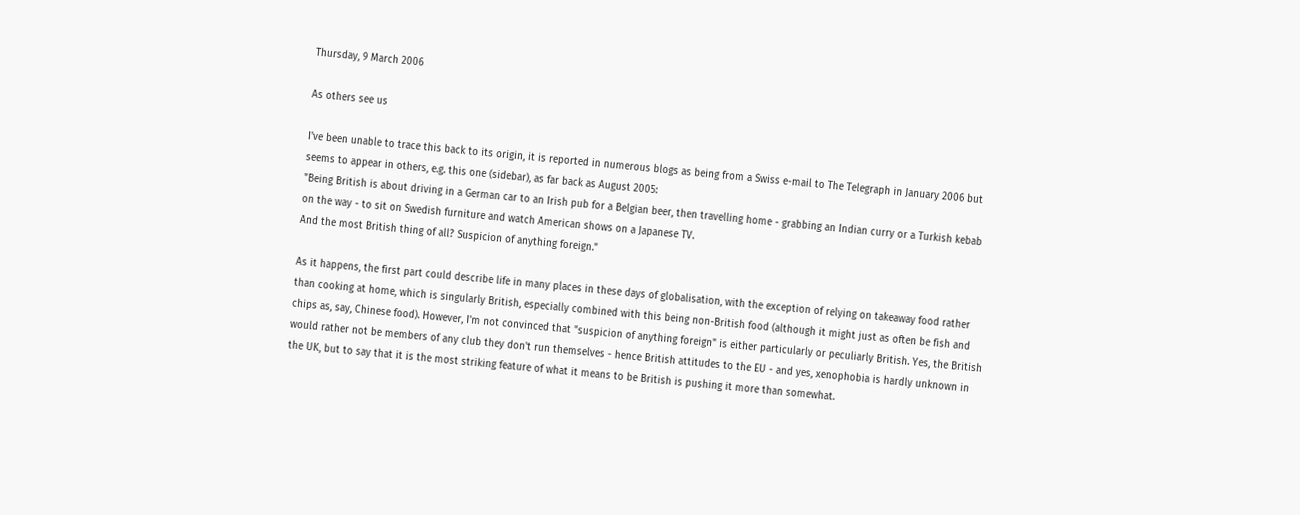Thursday, 9 March 2006

As others see us

I've been unable to trace this back to its origin, it is reported in numerous blogs as being from a Swiss e-mail to The Telegraph in January 2006 but seems to appear in others, e.g. this one (sidebar), as far back as August 2005:
"Being British is about driving in a German car to an Irish pub for a Belgian beer, then travelling home - grabbing an Indian curry or a Turkish kebab on the way - to sit on Swedish furniture and watch American shows on a Japanese TV.
And the most British thing of all? Suspicion of anything foreign."

As it happens, the first part could describe life in many places in these days of globalisation, with the exception of relying on takeaway food rather than cooking at home, which is singularly British, especially combined with this being non-British food (although it might just as often be fish and chips as, say, Chinese food). However, I'm not convinced that "suspicion of anything foreign" is either particularly or peculiarly British. Yes, the British would rather not be members of any club they don't run themselves - hence British attitudes to the EU - and yes, xenophobia is hardly unknown in the UK, but to say that it is the most striking feature of what it means to be British is pushing it more than somewhat.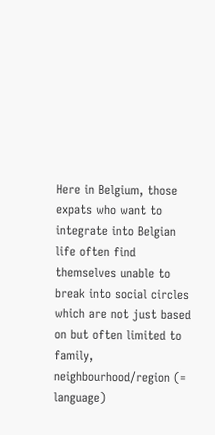Here in Belgium, those expats who want to integrate into Belgian life often find themselves unable to break into social circles which are not just based on but often limited to family, neighbourhood/region (= language)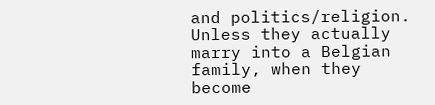and politics/religion. Unless they actually marry into a Belgian family, when they become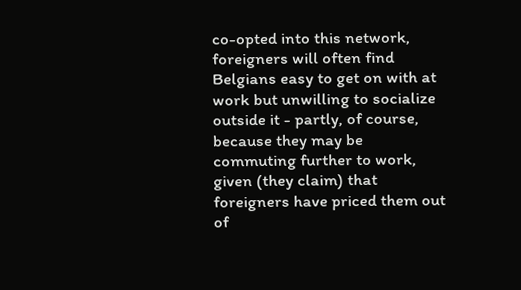co-opted into this network, foreigners will often find Belgians easy to get on with at work but unwilling to socialize outside it - partly, of course, because they may be commuting further to work, given (they claim) that foreigners have priced them out of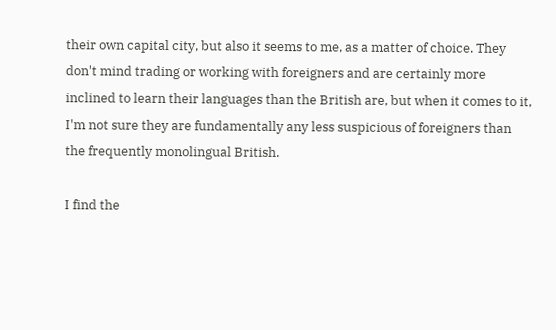their own capital city, but also it seems to me, as a matter of choice. They don't mind trading or working with foreigners and are certainly more inclined to learn their languages than the British are, but when it comes to it, I'm not sure they are fundamentally any less suspicious of foreigners than the frequently monolingual British.

I find the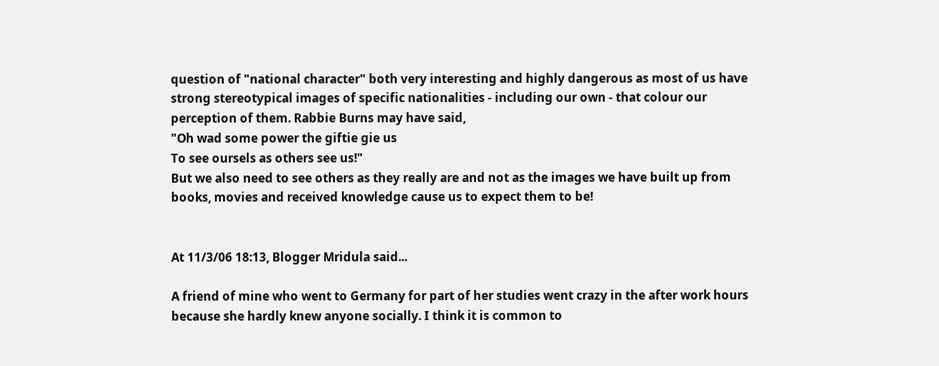question of "national character" both very interesting and highly dangerous as most of us have strong stereotypical images of specific nationalities - including our own - that colour our perception of them. Rabbie Burns may have said,
"Oh wad some power the giftie gie us
To see oursels as others see us!"
But we also need to see others as they really are and not as the images we have built up from books, movies and received knowledge cause us to expect them to be!


At 11/3/06 18:13, Blogger Mridula said...

A friend of mine who went to Germany for part of her studies went crazy in the after work hours because she hardly knew anyone socially. I think it is common to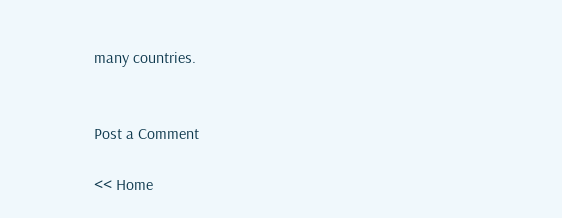many countries.


Post a Comment

<< Home